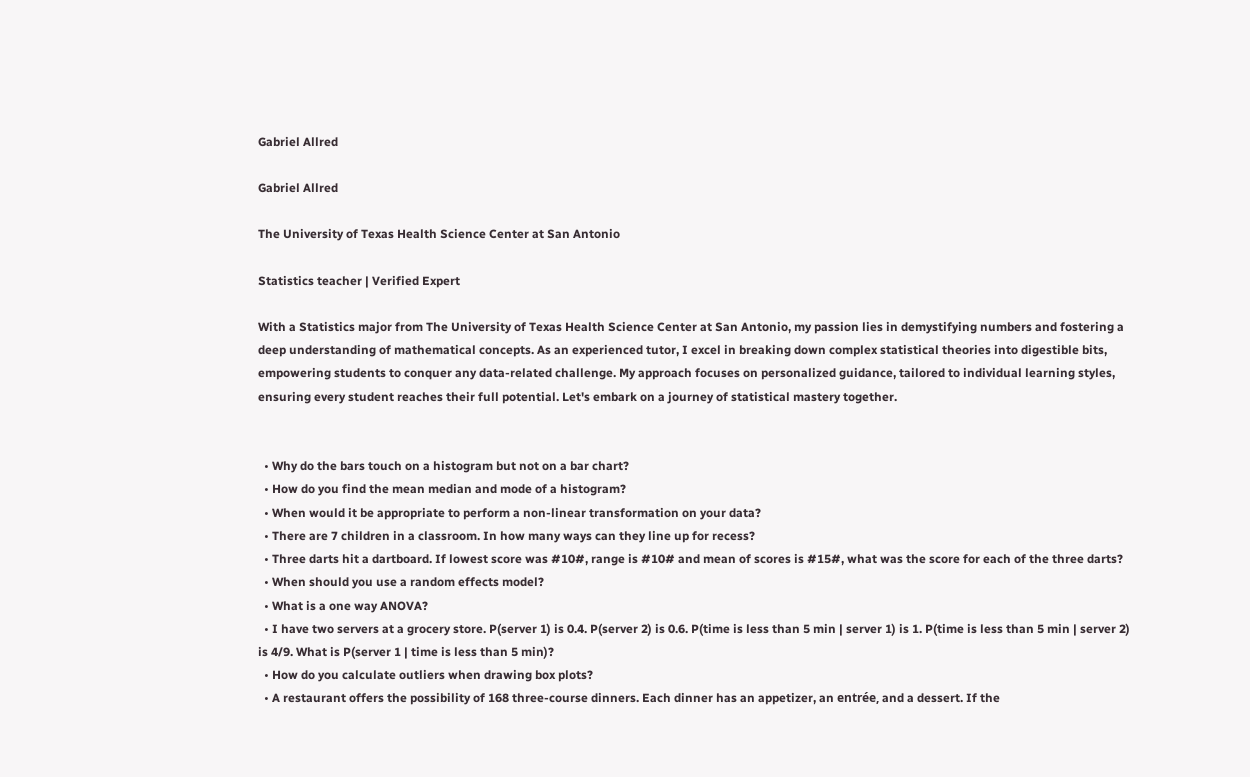Gabriel Allred

Gabriel Allred

The University of Texas Health Science Center at San Antonio

Statistics teacher | Verified Expert

With a Statistics major from The University of Texas Health Science Center at San Antonio, my passion lies in demystifying numbers and fostering a deep understanding of mathematical concepts. As an experienced tutor, I excel in breaking down complex statistical theories into digestible bits, empowering students to conquer any data-related challenge. My approach focuses on personalized guidance, tailored to individual learning styles, ensuring every student reaches their full potential. Let's embark on a journey of statistical mastery together.


  • Why do the bars touch on a histogram but not on a bar chart?
  • How do you find the mean median and mode of a histogram?
  • When would it be appropriate to perform a non-linear transformation on your data?
  • There are 7 children in a classroom. In how many ways can they line up for recess?
  • Three darts hit a dartboard. If lowest score was #10#, range is #10# and mean of scores is #15#, what was the score for each of the three darts?
  • When should you use a random effects model?
  • What is a one way ANOVA?
  • I have two servers at a grocery store. P(server 1) is 0.4. P(server 2) is 0.6. P(time is less than 5 min | server 1) is 1. P(time is less than 5 min | server 2) is 4/9. What is P(server 1 | time is less than 5 min)?
  • How do you calculate outliers when drawing box plots?
  • A restaurant offers the possibility of 168 three-course dinners. Each dinner has an appetizer, an entrée, and a dessert. If the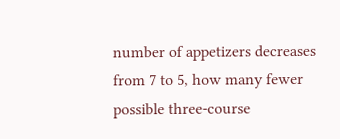number of appetizers decreases from 7 to 5, how many fewer possible three-course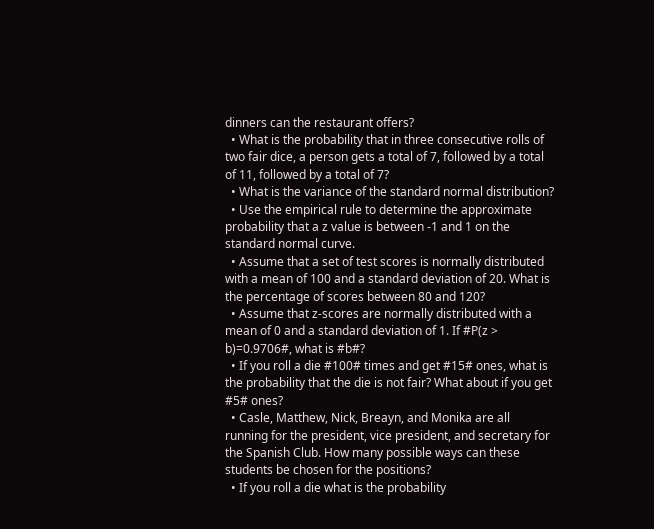dinners can the restaurant offers?
  • What is the probability that in three consecutive rolls of two fair dice, a person gets a total of 7, followed by a total of 11, followed by a total of 7?
  • What is the variance of the standard normal distribution?
  • Use the empirical rule to determine the approximate probability that a z value is between -1 and 1 on the standard normal curve.
  • Assume that a set of test scores is normally distributed with a mean of 100 and a standard deviation of 20. What is the percentage of scores between 80 and 120?
  • Assume that z-scores are normally distributed with a mean of 0 and a standard deviation of 1. If #P(z > b)=0.9706#, what is #b#?
  • If you roll a die #100# times and get #15# ones, what is the probability that the die is not fair? What about if you get #5# ones?
  • Casle, Matthew, Nick, Breayn, and Monika are all running for the president, vice president, and secretary for the Spanish Club. How many possible ways can these students be chosen for the positions?
  • If you roll a die what is the probability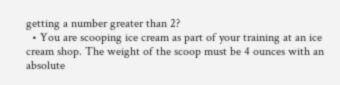getting a number greater than 2?
  • You are scooping ice cream as part of your training at an ice cream shop. The weight of the scoop must be 4 ounces with an absolute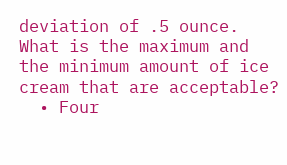deviation of .5 ounce. What is the maximum and the minimum amount of ice cream that are acceptable?
  • Four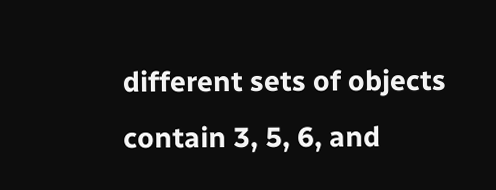different sets of objects contain 3, 5, 6, and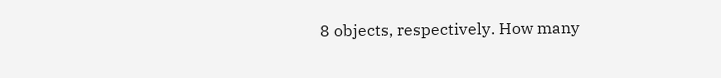8 objects, respectively. How many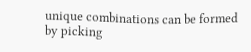unique combinations can be formed by picking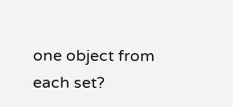one object from each set?